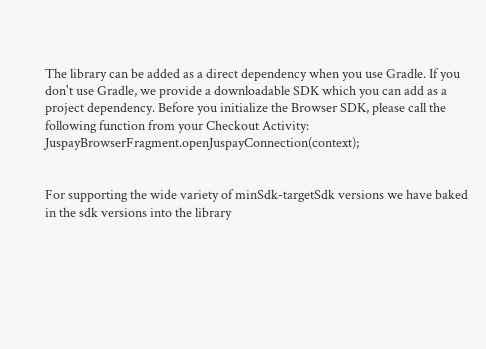The library can be added as a direct dependency when you use Gradle. If you don't use Gradle, we provide a downloadable SDK which you can add as a project dependency. Before you initialize the Browser SDK, please call the following function from your Checkout Activity: JuspayBrowserFragment.openJuspayConnection(context);


For supporting the wide variety of minSdk-targetSdk versions we have baked in the sdk versions into the library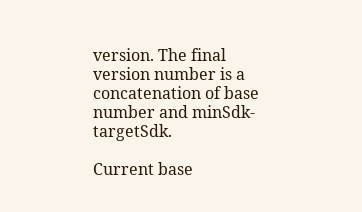version. The final version number is a concatenation of base number and minSdk-targetSdk.

Current base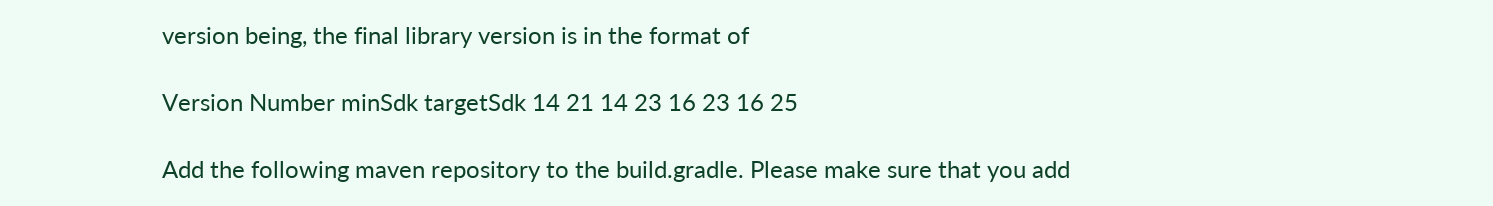version being, the final library version is in the format of

Version Number minSdk targetSdk 14 21 14 23 16 23 16 25

Add the following maven repository to the build.gradle. Please make sure that you add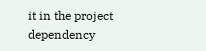it in the project dependency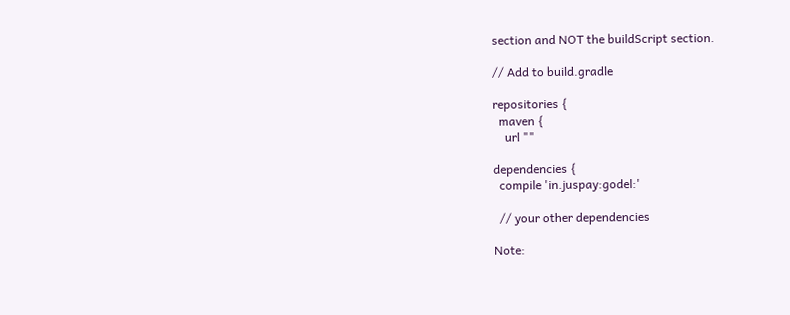section and NOT the buildScript section.

// Add to build.gradle

repositories {
  maven {
    url ""

dependencies {
  compile 'in.juspay:godel:'

  // your other dependencies

Note: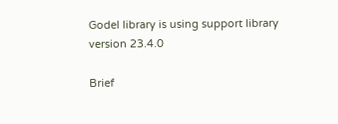Godel library is using support library version 23.4.0

Brief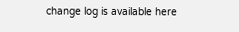change log is available here